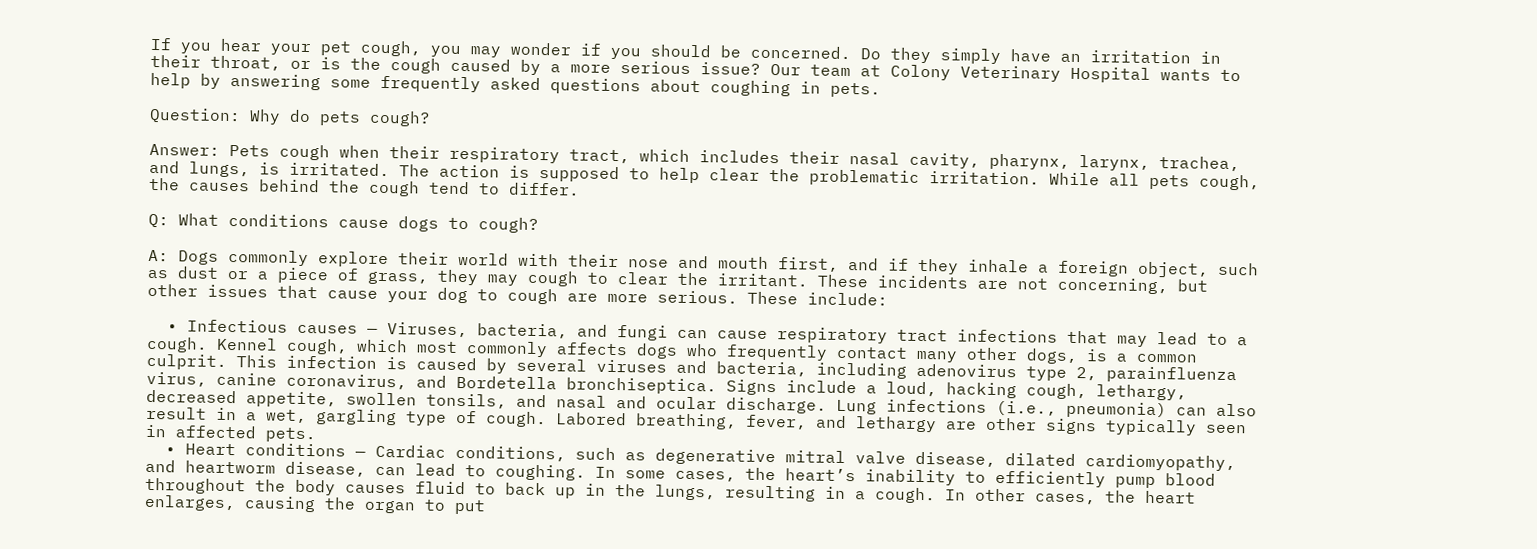If you hear your pet cough, you may wonder if you should be concerned. Do they simply have an irritation in their throat, or is the cough caused by a more serious issue? Our team at Colony Veterinary Hospital wants to help by answering some frequently asked questions about coughing in pets.

Question: Why do pets cough?

Answer: Pets cough when their respiratory tract, which includes their nasal cavity, pharynx, larynx, trachea, and lungs, is irritated. The action is supposed to help clear the problematic irritation. While all pets cough, the causes behind the cough tend to differ.

Q: What conditions cause dogs to cough?

A: Dogs commonly explore their world with their nose and mouth first, and if they inhale a foreign object, such as dust or a piece of grass, they may cough to clear the irritant. These incidents are not concerning, but other issues that cause your dog to cough are more serious. These include:

  • Infectious causes — Viruses, bacteria, and fungi can cause respiratory tract infections that may lead to a cough. Kennel cough, which most commonly affects dogs who frequently contact many other dogs, is a common culprit. This infection is caused by several viruses and bacteria, including adenovirus type 2, parainfluenza virus, canine coronavirus, and Bordetella bronchiseptica. Signs include a loud, hacking cough, lethargy, decreased appetite, swollen tonsils, and nasal and ocular discharge. Lung infections (i.e., pneumonia) can also result in a wet, gargling type of cough. Labored breathing, fever, and lethargy are other signs typically seen in affected pets.
  • Heart conditions — Cardiac conditions, such as degenerative mitral valve disease, dilated cardiomyopathy, and heartworm disease, can lead to coughing. In some cases, the heart’s inability to efficiently pump blood throughout the body causes fluid to back up in the lungs, resulting in a cough. In other cases, the heart enlarges, causing the organ to put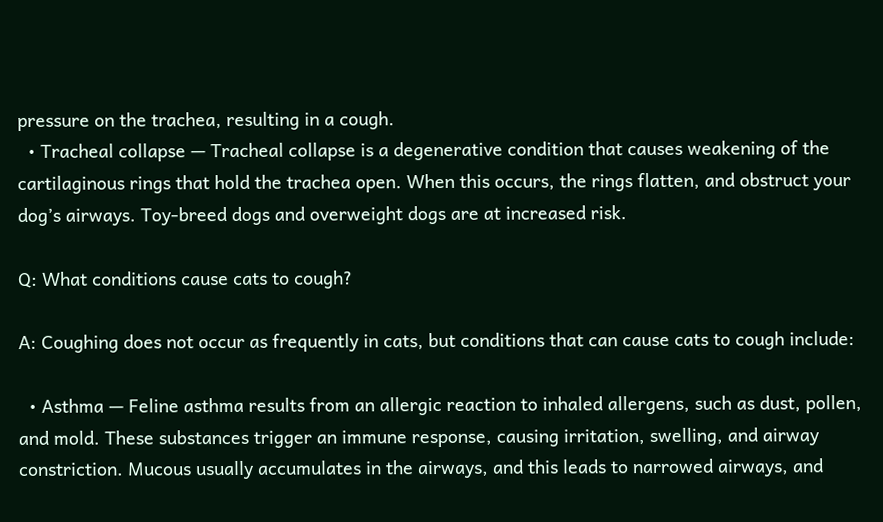pressure on the trachea, resulting in a cough.
  • Tracheal collapse — Tracheal collapse is a degenerative condition that causes weakening of the cartilaginous rings that hold the trachea open. When this occurs, the rings flatten, and obstruct your dog’s airways. Toy-breed dogs and overweight dogs are at increased risk.

Q: What conditions cause cats to cough?

A: Coughing does not occur as frequently in cats, but conditions that can cause cats to cough include:

  • Asthma — Feline asthma results from an allergic reaction to inhaled allergens, such as dust, pollen, and mold. These substances trigger an immune response, causing irritation, swelling, and airway constriction. Mucous usually accumulates in the airways, and this leads to narrowed airways, and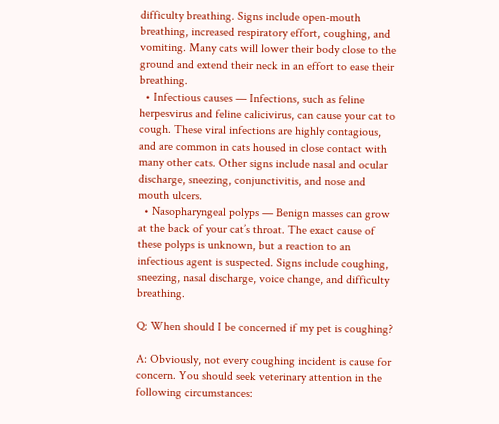difficulty breathing. Signs include open-mouth breathing, increased respiratory effort, coughing, and vomiting. Many cats will lower their body close to the ground and extend their neck in an effort to ease their breathing.
  • Infectious causes — Infections, such as feline herpesvirus and feline calicivirus, can cause your cat to cough. These viral infections are highly contagious, and are common in cats housed in close contact with many other cats. Other signs include nasal and ocular discharge, sneezing, conjunctivitis, and nose and mouth ulcers.
  • Nasopharyngeal polyps — Benign masses can grow at the back of your cat’s throat. The exact cause of these polyps is unknown, but a reaction to an infectious agent is suspected. Signs include coughing, sneezing, nasal discharge, voice change, and difficulty breathing.

Q: When should I be concerned if my pet is coughing?

A: Obviously, not every coughing incident is cause for concern. You should seek veterinary attention in the following circumstances: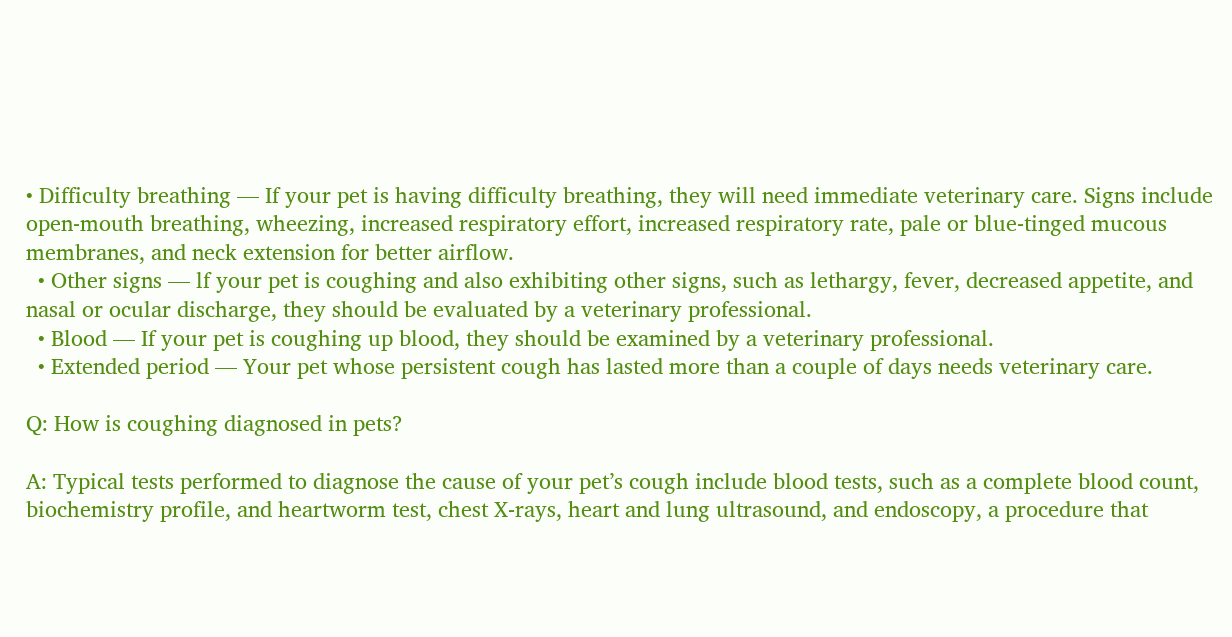• Difficulty breathing — If your pet is having difficulty breathing, they will need immediate veterinary care. Signs include open-mouth breathing, wheezing, increased respiratory effort, increased respiratory rate, pale or blue-tinged mucous membranes, and neck extension for better airflow.
  • Other signs — lf your pet is coughing and also exhibiting other signs, such as lethargy, fever, decreased appetite, and nasal or ocular discharge, they should be evaluated by a veterinary professional.
  • Blood — If your pet is coughing up blood, they should be examined by a veterinary professional.
  • Extended period — Your pet whose persistent cough has lasted more than a couple of days needs veterinary care.

Q: How is coughing diagnosed in pets?

A: Typical tests performed to diagnose the cause of your pet’s cough include blood tests, such as a complete blood count, biochemistry profile, and heartworm test, chest X-rays, heart and lung ultrasound, and endoscopy, a procedure that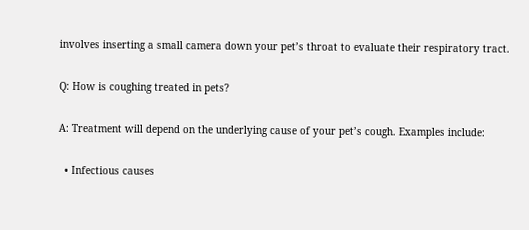involves inserting a small camera down your pet’s throat to evaluate their respiratory tract.

Q: How is coughing treated in pets?

A: Treatment will depend on the underlying cause of your pet’s cough. Examples include:

  • Infectious causes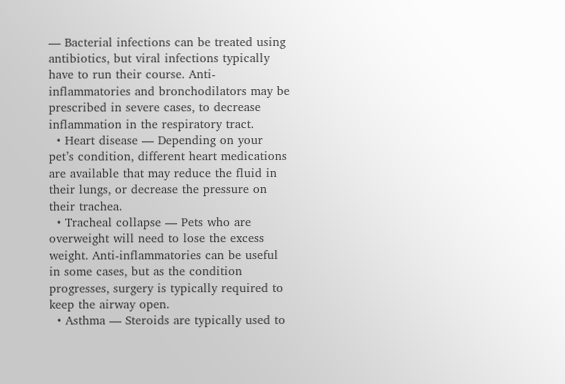— Bacterial infections can be treated using antibiotics, but viral infections typically have to run their course. Anti-inflammatories and bronchodilators may be prescribed in severe cases, to decrease inflammation in the respiratory tract.
  • Heart disease — Depending on your pet’s condition, different heart medications are available that may reduce the fluid in their lungs, or decrease the pressure on their trachea.
  • Tracheal collapse — Pets who are overweight will need to lose the excess weight. Anti-inflammatories can be useful in some cases, but as the condition progresses, surgery is typically required to keep the airway open.
  • Asthma — Steroids are typically used to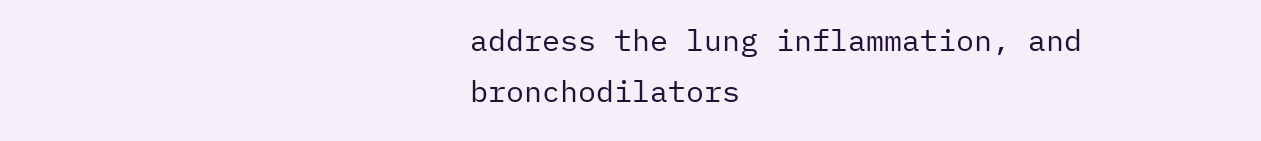address the lung inflammation, and bronchodilators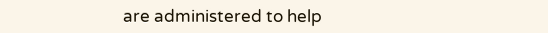are administered to help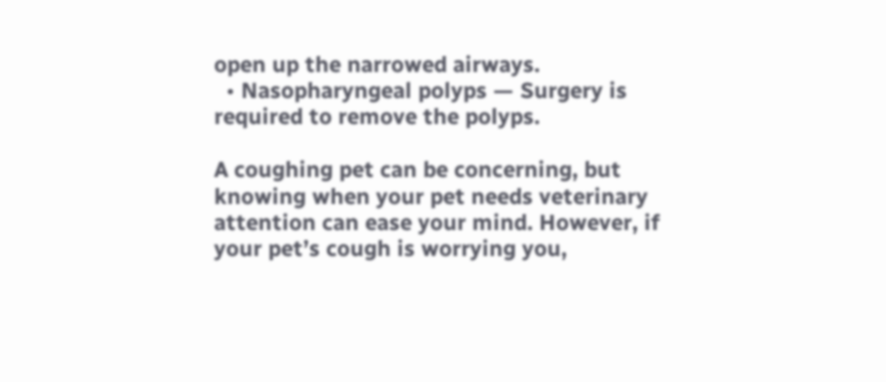open up the narrowed airways.
  • Nasopharyngeal polyps — Surgery is required to remove the polyps.

A coughing pet can be concerning, but knowing when your pet needs veterinary attention can ease your mind. However, if your pet’s cough is worrying you,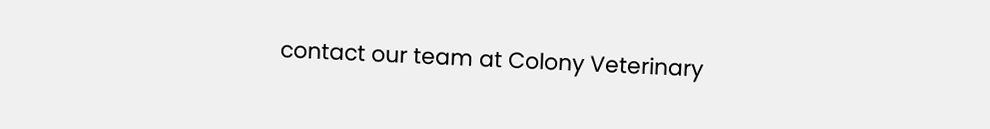contact our team at Colony Veterinary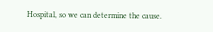Hospital, so we can determine the cause.